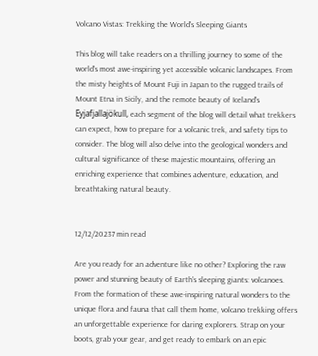Volcano Vistas: Trekking the World's Sleeping Giants

This blog will take readers on a thrilling journey to some of the world's most awe-inspiring yet accessible volcanic landscapes. From the misty heights of Mount Fuji in Japan to the rugged trails of Mount Etna in Sicily, and the remote beauty of Iceland's Eyjafjallajökull, each segment of the blog will detail what trekkers can expect, how to prepare for a volcanic trek, and safety tips to consider. The blog will also delve into the geological wonders and cultural significance of these majestic mountains, offering an enriching experience that combines adventure, education, and breathtaking natural beauty.


12/12/20237 min read

Are you ready for an adventure like no other? Exploring the raw power and stunning beauty of Earth's sleeping giants: volcanoes. From the formation of these awe-inspiring natural wonders to the unique flora and fauna that call them home, volcano trekking offers an unforgettable experience for daring explorers. Strap on your boots, grab your gear, and get ready to embark on an epic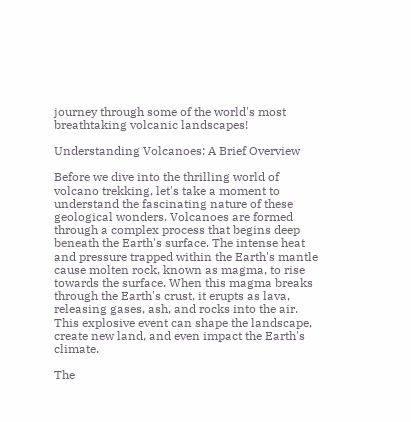journey through some of the world's most breathtaking volcanic landscapes!

Understanding Volcanoes: A Brief Overview

Before we dive into the thrilling world of volcano trekking, let's take a moment to understand the fascinating nature of these geological wonders. Volcanoes are formed through a complex process that begins deep beneath the Earth's surface. The intense heat and pressure trapped within the Earth's mantle cause molten rock, known as magma, to rise towards the surface. When this magma breaks through the Earth's crust, it erupts as lava, releasing gases, ash, and rocks into the air. This explosive event can shape the landscape, create new land, and even impact the Earth's climate.

The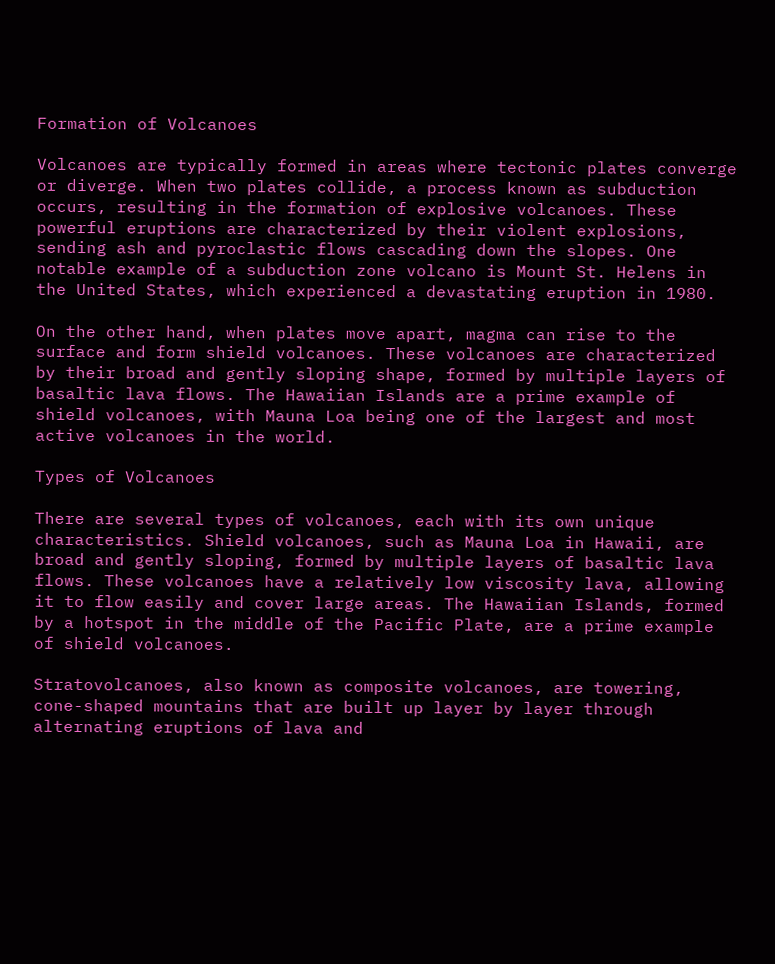Formation of Volcanoes

Volcanoes are typically formed in areas where tectonic plates converge or diverge. When two plates collide, a process known as subduction occurs, resulting in the formation of explosive volcanoes. These powerful eruptions are characterized by their violent explosions, sending ash and pyroclastic flows cascading down the slopes. One notable example of a subduction zone volcano is Mount St. Helens in the United States, which experienced a devastating eruption in 1980.

On the other hand, when plates move apart, magma can rise to the surface and form shield volcanoes. These volcanoes are characterized by their broad and gently sloping shape, formed by multiple layers of basaltic lava flows. The Hawaiian Islands are a prime example of shield volcanoes, with Mauna Loa being one of the largest and most active volcanoes in the world.

Types of Volcanoes

There are several types of volcanoes, each with its own unique characteristics. Shield volcanoes, such as Mauna Loa in Hawaii, are broad and gently sloping, formed by multiple layers of basaltic lava flows. These volcanoes have a relatively low viscosity lava, allowing it to flow easily and cover large areas. The Hawaiian Islands, formed by a hotspot in the middle of the Pacific Plate, are a prime example of shield volcanoes.

Stratovolcanoes, also known as composite volcanoes, are towering, cone-shaped mountains that are built up layer by layer through alternating eruptions of lava and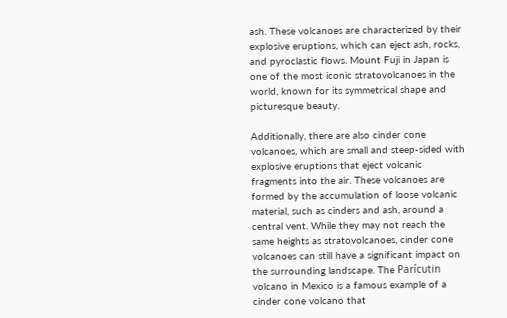ash. These volcanoes are characterized by their explosive eruptions, which can eject ash, rocks, and pyroclastic flows. Mount Fuji in Japan is one of the most iconic stratovolcanoes in the world, known for its symmetrical shape and picturesque beauty.

Additionally, there are also cinder cone volcanoes, which are small and steep-sided with explosive eruptions that eject volcanic fragments into the air. These volcanoes are formed by the accumulation of loose volcanic material, such as cinders and ash, around a central vent. While they may not reach the same heights as stratovolcanoes, cinder cone volcanoes can still have a significant impact on the surrounding landscape. The Parícutin volcano in Mexico is a famous example of a cinder cone volcano that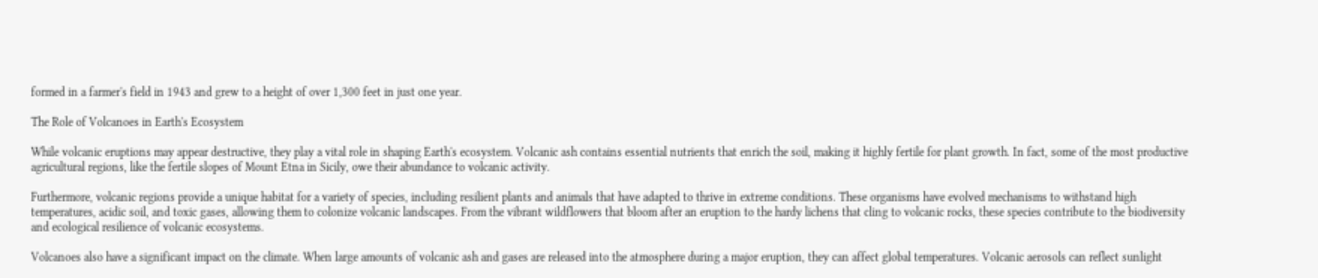formed in a farmer's field in 1943 and grew to a height of over 1,300 feet in just one year.

The Role of Volcanoes in Earth's Ecosystem

While volcanic eruptions may appear destructive, they play a vital role in shaping Earth's ecosystem. Volcanic ash contains essential nutrients that enrich the soil, making it highly fertile for plant growth. In fact, some of the most productive agricultural regions, like the fertile slopes of Mount Etna in Sicily, owe their abundance to volcanic activity.

Furthermore, volcanic regions provide a unique habitat for a variety of species, including resilient plants and animals that have adapted to thrive in extreme conditions. These organisms have evolved mechanisms to withstand high temperatures, acidic soil, and toxic gases, allowing them to colonize volcanic landscapes. From the vibrant wildflowers that bloom after an eruption to the hardy lichens that cling to volcanic rocks, these species contribute to the biodiversity and ecological resilience of volcanic ecosystems.

Volcanoes also have a significant impact on the climate. When large amounts of volcanic ash and gases are released into the atmosphere during a major eruption, they can affect global temperatures. Volcanic aerosols can reflect sunlight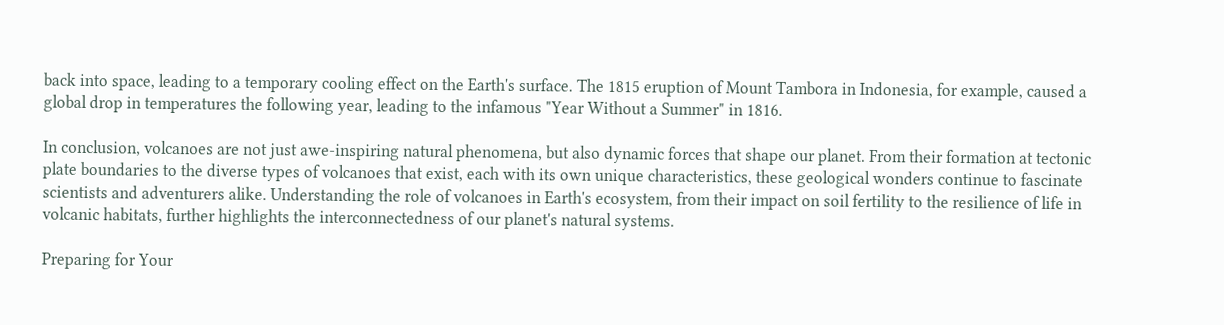back into space, leading to a temporary cooling effect on the Earth's surface. The 1815 eruption of Mount Tambora in Indonesia, for example, caused a global drop in temperatures the following year, leading to the infamous "Year Without a Summer" in 1816.

In conclusion, volcanoes are not just awe-inspiring natural phenomena, but also dynamic forces that shape our planet. From their formation at tectonic plate boundaries to the diverse types of volcanoes that exist, each with its own unique characteristics, these geological wonders continue to fascinate scientists and adventurers alike. Understanding the role of volcanoes in Earth's ecosystem, from their impact on soil fertility to the resilience of life in volcanic habitats, further highlights the interconnectedness of our planet's natural systems.

Preparing for Your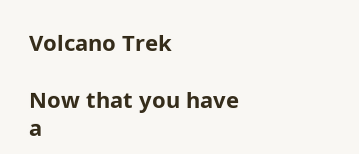Volcano Trek

Now that you have a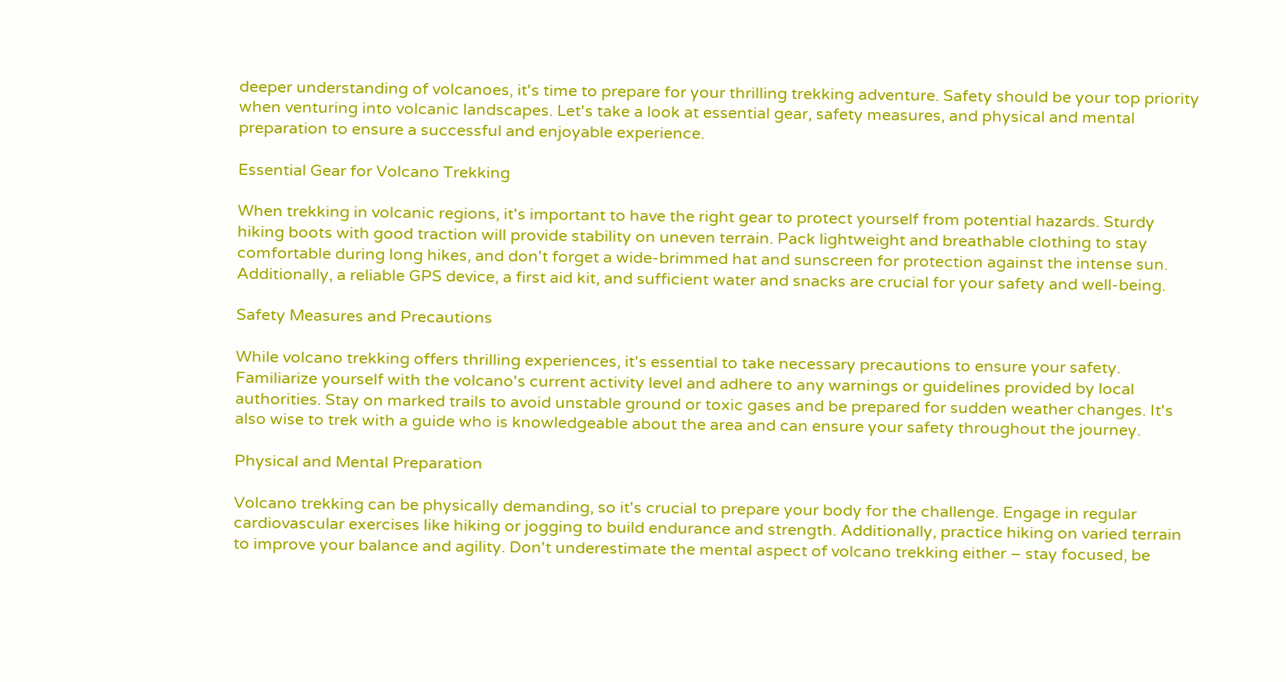deeper understanding of volcanoes, it's time to prepare for your thrilling trekking adventure. Safety should be your top priority when venturing into volcanic landscapes. Let's take a look at essential gear, safety measures, and physical and mental preparation to ensure a successful and enjoyable experience.

Essential Gear for Volcano Trekking

When trekking in volcanic regions, it's important to have the right gear to protect yourself from potential hazards. Sturdy hiking boots with good traction will provide stability on uneven terrain. Pack lightweight and breathable clothing to stay comfortable during long hikes, and don't forget a wide-brimmed hat and sunscreen for protection against the intense sun. Additionally, a reliable GPS device, a first aid kit, and sufficient water and snacks are crucial for your safety and well-being.

Safety Measures and Precautions

While volcano trekking offers thrilling experiences, it's essential to take necessary precautions to ensure your safety. Familiarize yourself with the volcano's current activity level and adhere to any warnings or guidelines provided by local authorities. Stay on marked trails to avoid unstable ground or toxic gases and be prepared for sudden weather changes. It's also wise to trek with a guide who is knowledgeable about the area and can ensure your safety throughout the journey.

Physical and Mental Preparation

Volcano trekking can be physically demanding, so it's crucial to prepare your body for the challenge. Engage in regular cardiovascular exercises like hiking or jogging to build endurance and strength. Additionally, practice hiking on varied terrain to improve your balance and agility. Don't underestimate the mental aspect of volcano trekking either – stay focused, be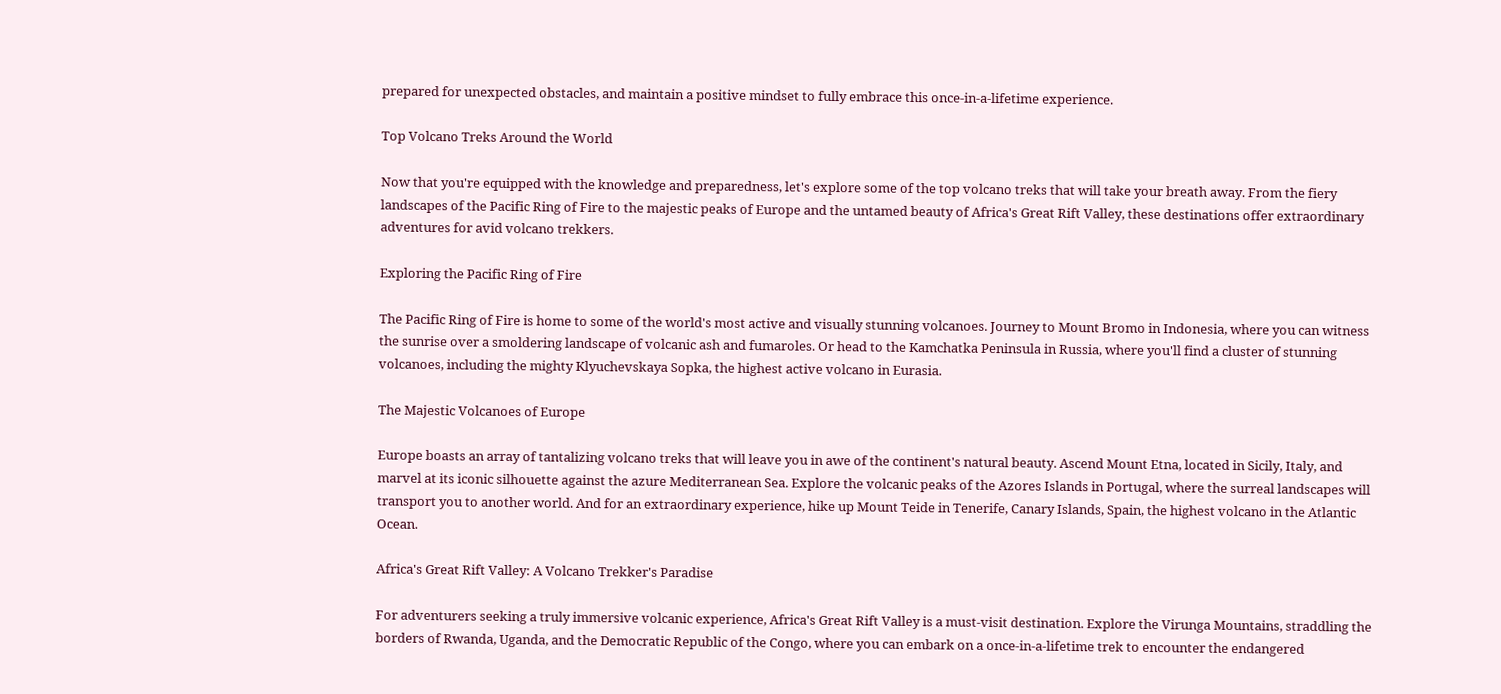prepared for unexpected obstacles, and maintain a positive mindset to fully embrace this once-in-a-lifetime experience.

Top Volcano Treks Around the World

Now that you're equipped with the knowledge and preparedness, let's explore some of the top volcano treks that will take your breath away. From the fiery landscapes of the Pacific Ring of Fire to the majestic peaks of Europe and the untamed beauty of Africa's Great Rift Valley, these destinations offer extraordinary adventures for avid volcano trekkers.

Exploring the Pacific Ring of Fire

The Pacific Ring of Fire is home to some of the world's most active and visually stunning volcanoes. Journey to Mount Bromo in Indonesia, where you can witness the sunrise over a smoldering landscape of volcanic ash and fumaroles. Or head to the Kamchatka Peninsula in Russia, where you'll find a cluster of stunning volcanoes, including the mighty Klyuchevskaya Sopka, the highest active volcano in Eurasia.

The Majestic Volcanoes of Europe

Europe boasts an array of tantalizing volcano treks that will leave you in awe of the continent's natural beauty. Ascend Mount Etna, located in Sicily, Italy, and marvel at its iconic silhouette against the azure Mediterranean Sea. Explore the volcanic peaks of the Azores Islands in Portugal, where the surreal landscapes will transport you to another world. And for an extraordinary experience, hike up Mount Teide in Tenerife, Canary Islands, Spain, the highest volcano in the Atlantic Ocean.

Africa's Great Rift Valley: A Volcano Trekker's Paradise

For adventurers seeking a truly immersive volcanic experience, Africa's Great Rift Valley is a must-visit destination. Explore the Virunga Mountains, straddling the borders of Rwanda, Uganda, and the Democratic Republic of the Congo, where you can embark on a once-in-a-lifetime trek to encounter the endangered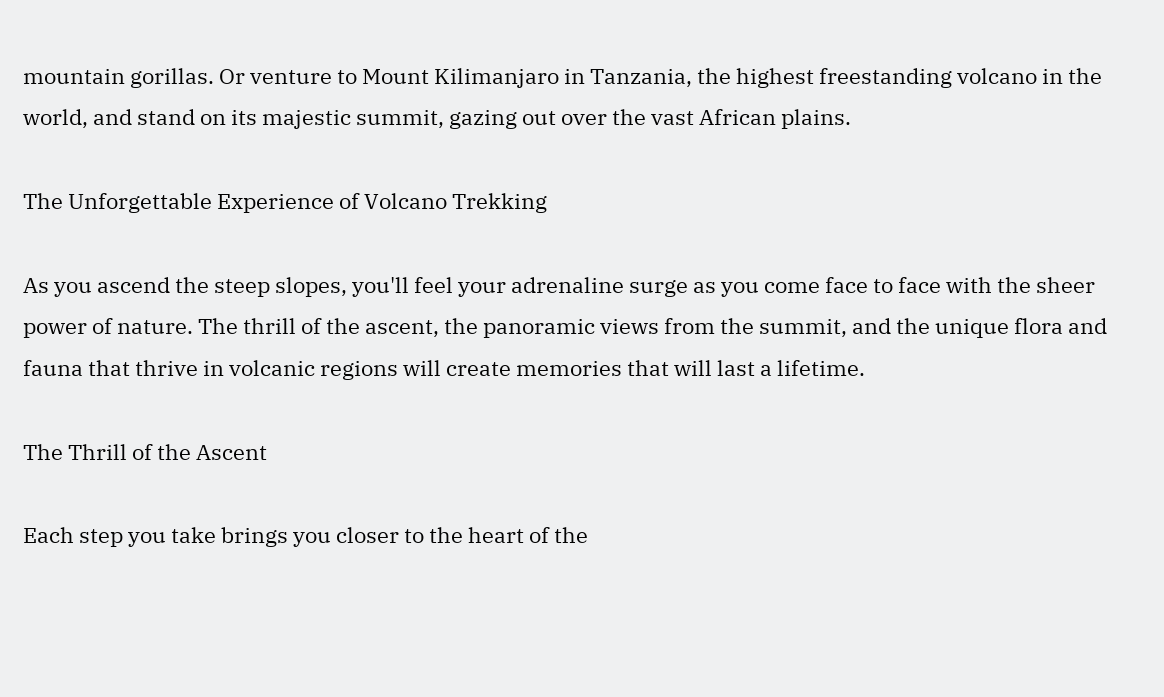mountain gorillas. Or venture to Mount Kilimanjaro in Tanzania, the highest freestanding volcano in the world, and stand on its majestic summit, gazing out over the vast African plains.

The Unforgettable Experience of Volcano Trekking

As you ascend the steep slopes, you'll feel your adrenaline surge as you come face to face with the sheer power of nature. The thrill of the ascent, the panoramic views from the summit, and the unique flora and fauna that thrive in volcanic regions will create memories that will last a lifetime.

The Thrill of the Ascent

Each step you take brings you closer to the heart of the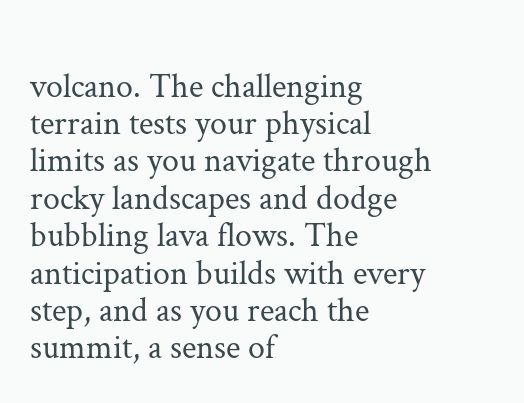volcano. The challenging terrain tests your physical limits as you navigate through rocky landscapes and dodge bubbling lava flows. The anticipation builds with every step, and as you reach the summit, a sense of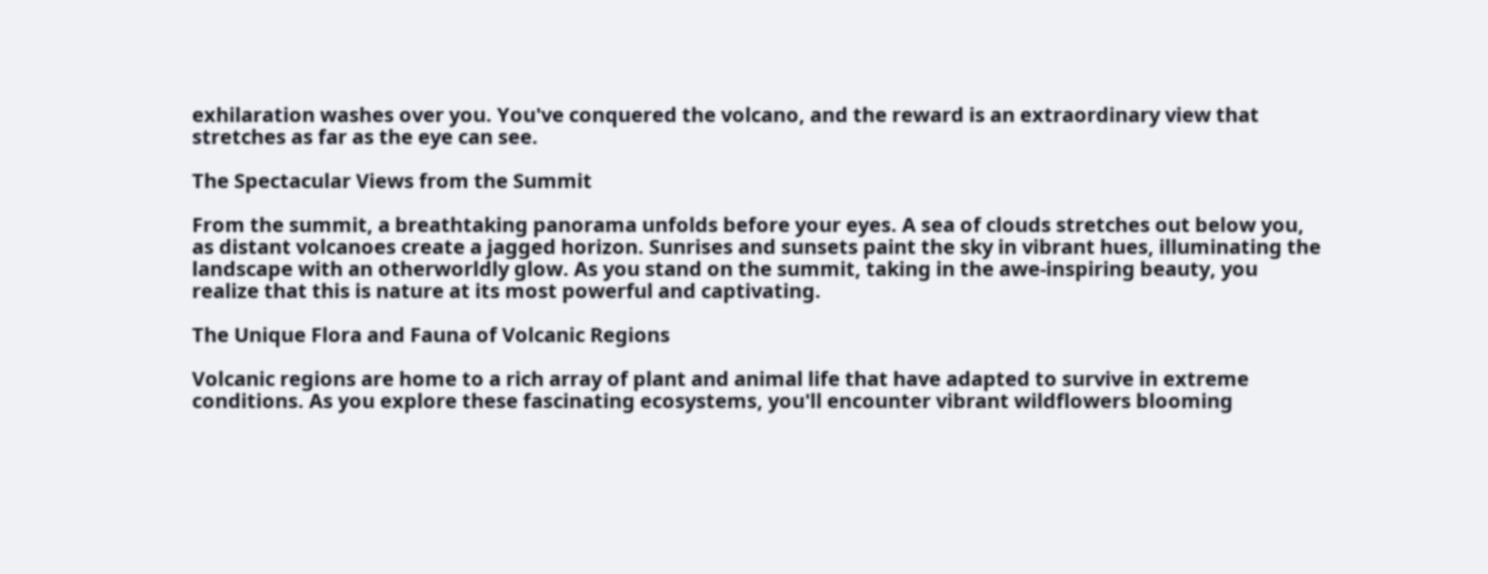exhilaration washes over you. You've conquered the volcano, and the reward is an extraordinary view that stretches as far as the eye can see.

The Spectacular Views from the Summit

From the summit, a breathtaking panorama unfolds before your eyes. A sea of clouds stretches out below you, as distant volcanoes create a jagged horizon. Sunrises and sunsets paint the sky in vibrant hues, illuminating the landscape with an otherworldly glow. As you stand on the summit, taking in the awe-inspiring beauty, you realize that this is nature at its most powerful and captivating.

The Unique Flora and Fauna of Volcanic Regions

Volcanic regions are home to a rich array of plant and animal life that have adapted to survive in extreme conditions. As you explore these fascinating ecosystems, you'll encounter vibrant wildflowers blooming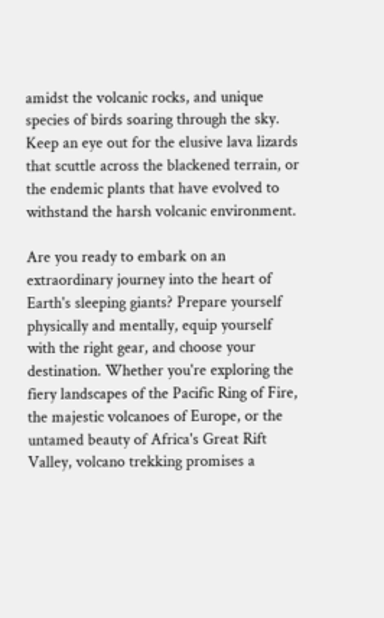amidst the volcanic rocks, and unique species of birds soaring through the sky. Keep an eye out for the elusive lava lizards that scuttle across the blackened terrain, or the endemic plants that have evolved to withstand the harsh volcanic environment.

Are you ready to embark on an extraordinary journey into the heart of Earth's sleeping giants? Prepare yourself physically and mentally, equip yourself with the right gear, and choose your destination. Whether you're exploring the fiery landscapes of the Pacific Ring of Fire, the majestic volcanoes of Europe, or the untamed beauty of Africa's Great Rift Valley, volcano trekking promises a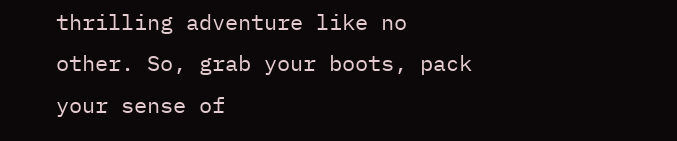thrilling adventure like no other. So, grab your boots, pack your sense of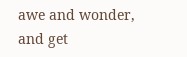awe and wonder, and get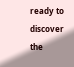ready to discover the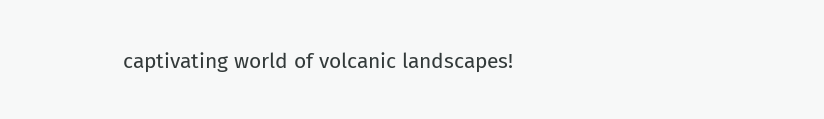captivating world of volcanic landscapes!